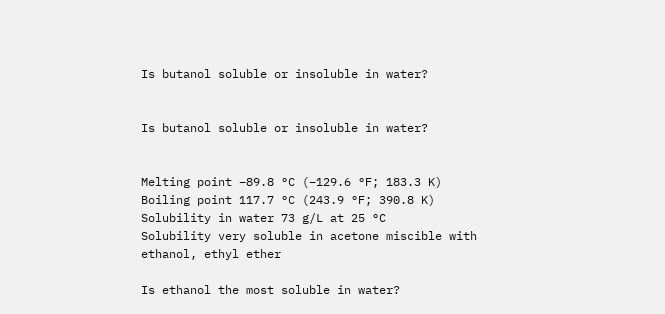Is butanol soluble or insoluble in water?


Is butanol soluble or insoluble in water?


Melting point −89.8 °C (−129.6 °F; 183.3 K)
Boiling point 117.7 °C (243.9 °F; 390.8 K)
Solubility in water 73 g/L at 25 °C
Solubility very soluble in acetone miscible with ethanol, ethyl ether

Is ethanol the most soluble in water?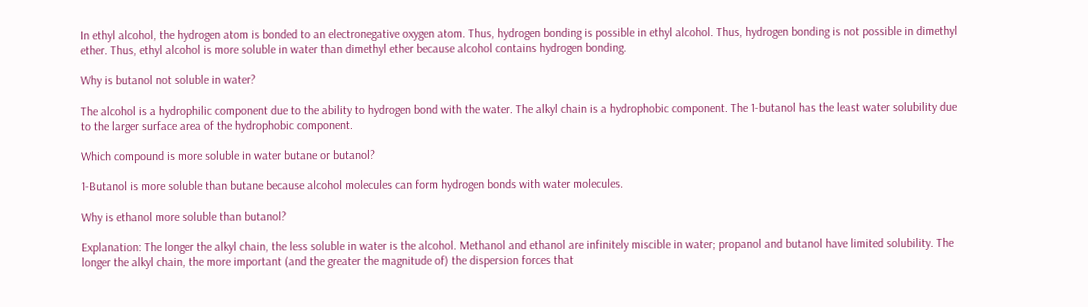In ethyl alcohol, the hydrogen atom is bonded to an electronegative oxygen atom. Thus, hydrogen bonding is possible in ethyl alcohol. Thus, hydrogen bonding is not possible in dimethyl ether. Thus, ethyl alcohol is more soluble in water than dimethyl ether because alcohol contains hydrogen bonding.

Why is butanol not soluble in water?

The alcohol is a hydrophilic component due to the ability to hydrogen bond with the water. The alkyl chain is a hydrophobic component. The 1-butanol has the least water solubility due to the larger surface area of the hydrophobic component.

Which compound is more soluble in water butane or butanol?

1-Butanol is more soluble than butane because alcohol molecules can form hydrogen bonds with water molecules.

Why is ethanol more soluble than butanol?

Explanation: The longer the alkyl chain, the less soluble in water is the alcohol. Methanol and ethanol are infinitely miscible in water; propanol and butanol have limited solubility. The longer the alkyl chain, the more important (and the greater the magnitude of) the dispersion forces that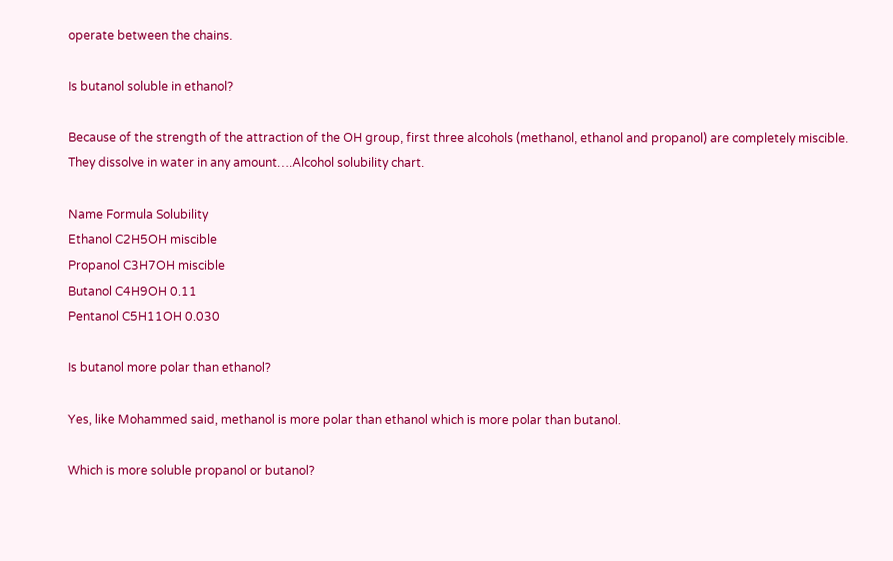operate between the chains.

Is butanol soluble in ethanol?

Because of the strength of the attraction of the OH group, first three alcohols (methanol, ethanol and propanol) are completely miscible. They dissolve in water in any amount….Alcohol solubility chart.

Name Formula Solubility
Ethanol C2H5OH miscible
Propanol C3H7OH miscible
Butanol C4H9OH 0.11
Pentanol C5H11OH 0.030

Is butanol more polar than ethanol?

Yes, like Mohammed said, methanol is more polar than ethanol which is more polar than butanol.

Which is more soluble propanol or butanol?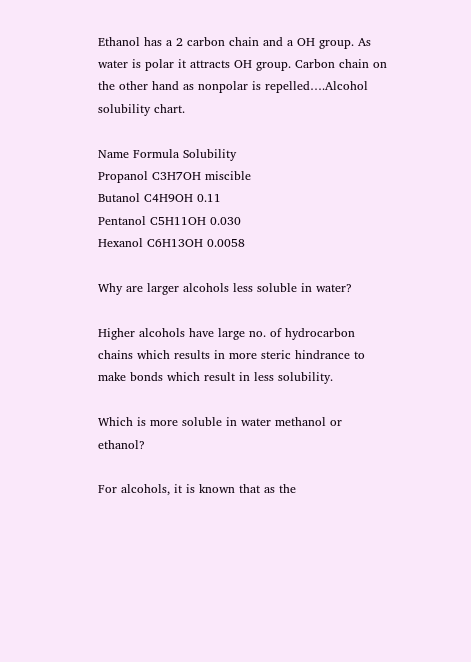Ethanol has a 2 carbon chain and a OH group. As water is polar it attracts OH group. Carbon chain on the other hand as nonpolar is repelled….Alcohol solubility chart.

Name Formula Solubility
Propanol C3H7OH miscible
Butanol C4H9OH 0.11
Pentanol C5H11OH 0.030
Hexanol C6H13OH 0.0058

Why are larger alcohols less soluble in water?

Higher alcohols have large no. of hydrocarbon chains which results in more steric hindrance to make bonds which result in less solubility.

Which is more soluble in water methanol or ethanol?

For alcohols, it is known that as the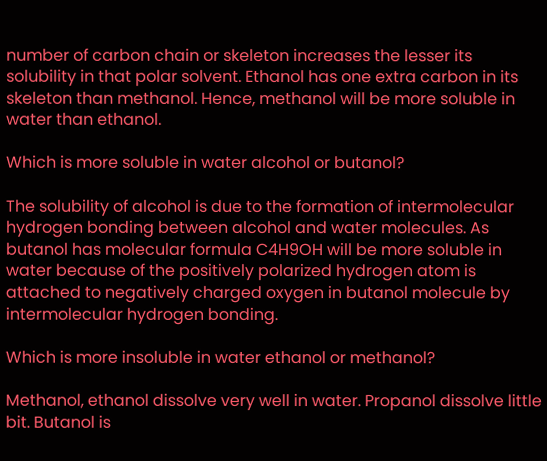number of carbon chain or skeleton increases the lesser its solubility in that polar solvent. Ethanol has one extra carbon in its skeleton than methanol. Hence, methanol will be more soluble in water than ethanol.

Which is more soluble in water alcohol or butanol?

The solubility of alcohol is due to the formation of intermolecular hydrogen bonding between alcohol and water molecules. As butanol has molecular formula C4H9OH will be more soluble in water because of the positively polarized hydrogen atom is attached to negatively charged oxygen in butanol molecule by intermolecular hydrogen bonding.

Which is more insoluble in water ethanol or methanol?

Methanol, ethanol dissolve very well in water. Propanol dissolve little bit. Butanol is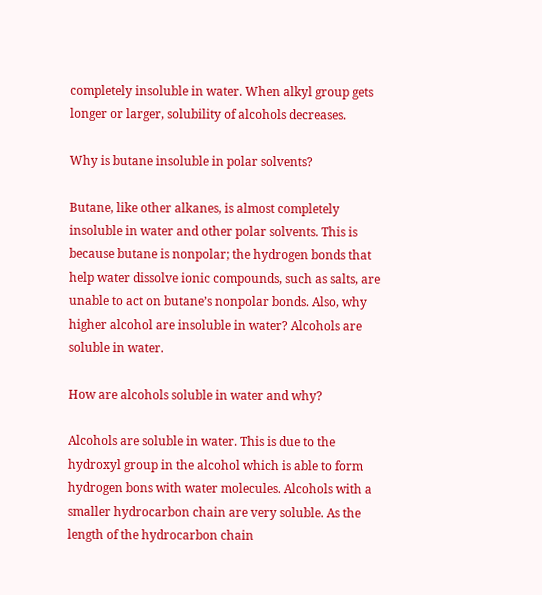completely insoluble in water. When alkyl group gets longer or larger, solubility of alcohols decreases.

Why is butane insoluble in polar solvents?

Butane, like other alkanes, is almost completely insoluble in water and other polar solvents. This is because butane is nonpolar; the hydrogen bonds that help water dissolve ionic compounds, such as salts, are unable to act on butane’s nonpolar bonds. Also, why higher alcohol are insoluble in water? Alcohols are soluble in water.

How are alcohols soluble in water and why?

Alcohols are soluble in water. This is due to the hydroxyl group in the alcohol which is able to form hydrogen bons with water molecules. Alcohols with a smaller hydrocarbon chain are very soluble. As the length of the hydrocarbon chain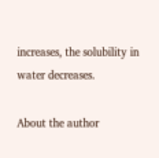increases, the solubility in water decreases.

About the author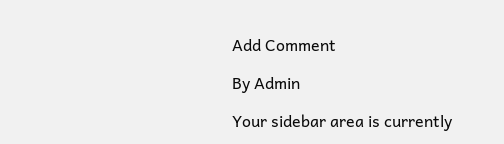Add Comment

By Admin

Your sidebar area is currently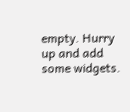empty. Hurry up and add some widgets.